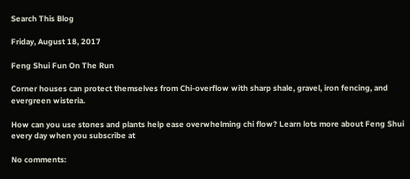Search This Blog

Friday, August 18, 2017

Feng Shui Fun On The Run

Corner houses can protect themselves from Chi-overflow with sharp shale, gravel, iron fencing, and evergreen wisteria.

How can you use stones and plants help ease overwhelming chi flow? Learn lots more about Feng Shui every day when you subscribe at

No comments: